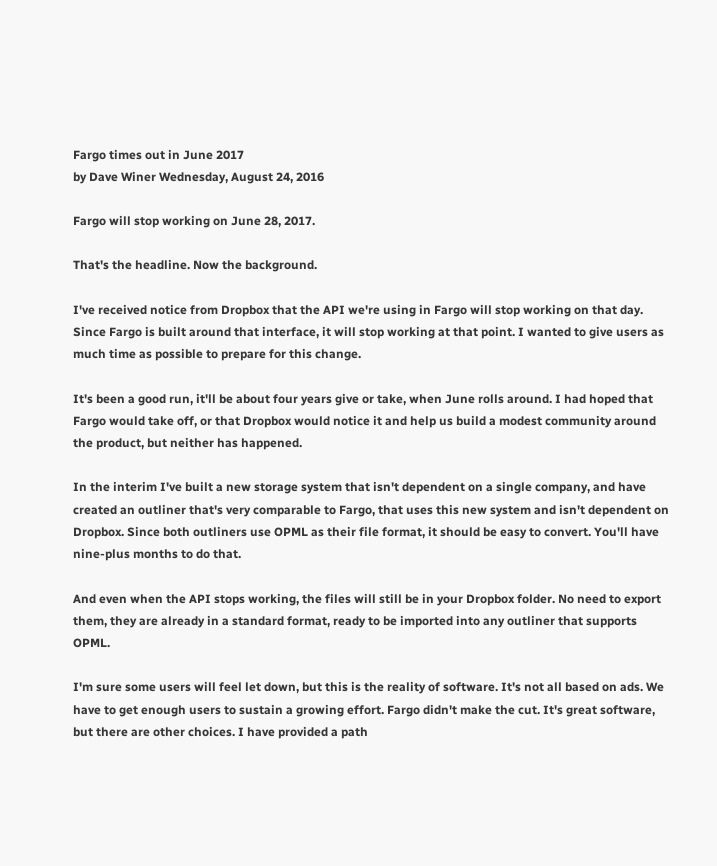Fargo times out in June 2017
by Dave Winer Wednesday, August 24, 2016

Fargo will stop working on June 28, 2017.

That's the headline. Now the background.

I've received notice from Dropbox that the API we're using in Fargo will stop working on that day. Since Fargo is built around that interface, it will stop working at that point. I wanted to give users as much time as possible to prepare for this change.

It's been a good run, it'll be about four years give or take, when June rolls around. I had hoped that Fargo would take off, or that Dropbox would notice it and help us build a modest community around the product, but neither has happened.

In the interim I've built a new storage system that isn't dependent on a single company, and have created an outliner that's very comparable to Fargo, that uses this new system and isn't dependent on Dropbox. Since both outliners use OPML as their file format, it should be easy to convert. You'll have nine-plus months to do that.

And even when the API stops working, the files will still be in your Dropbox folder. No need to export them, they are already in a standard format, ready to be imported into any outliner that supports OPML.

I'm sure some users will feel let down, but this is the reality of software. It's not all based on ads. We have to get enough users to sustain a growing effort. Fargo didn't make the cut. It's great software, but there are other choices. I have provided a path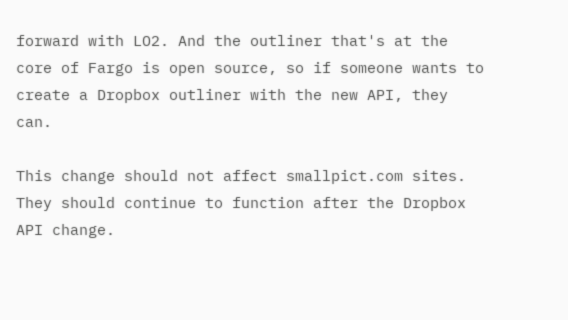forward with LO2. And the outliner that's at the core of Fargo is open source, so if someone wants to create a Dropbox outliner with the new API, they can.

This change should not affect smallpict.com sites. They should continue to function after the Dropbox API change.